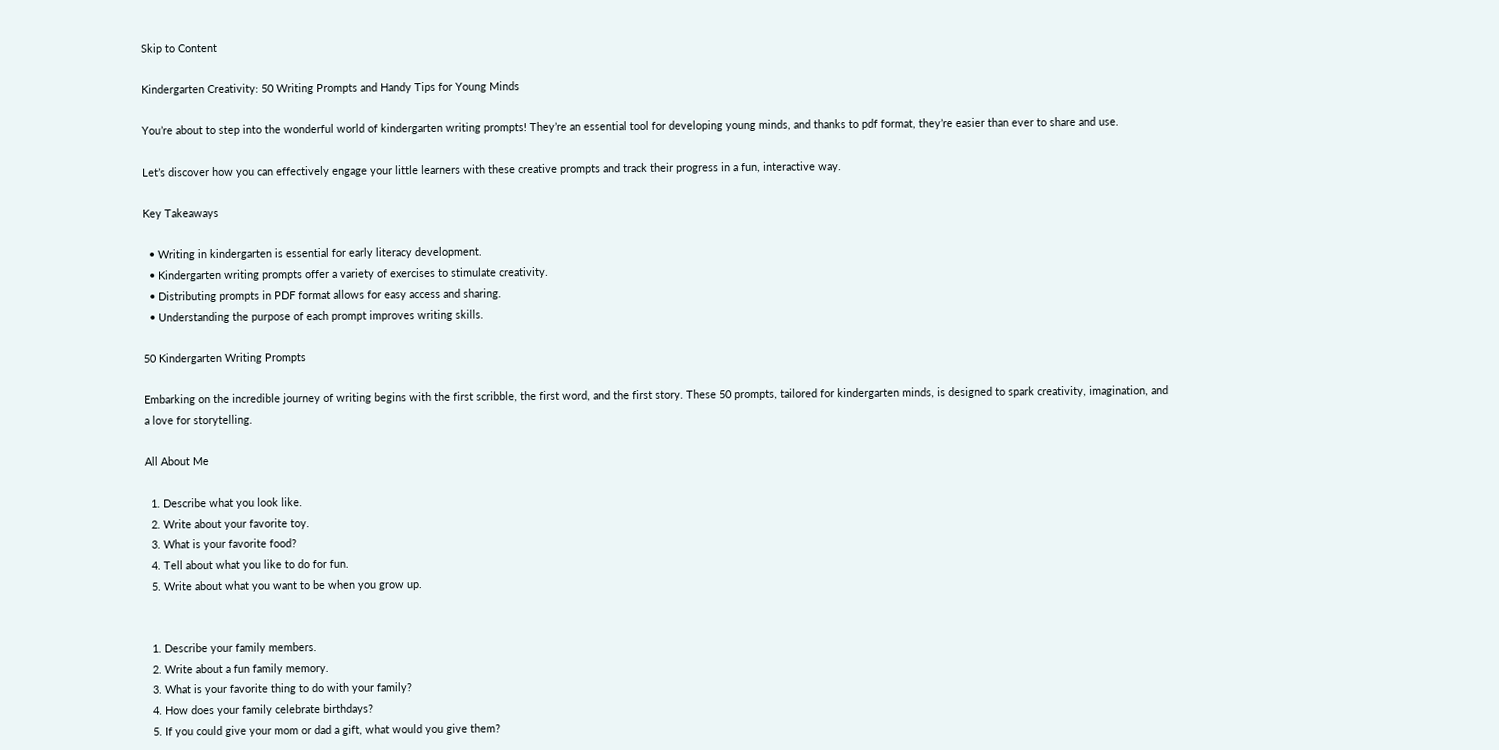Skip to Content

Kindergarten Creativity: 50 Writing Prompts and Handy Tips for Young Minds

You’re about to step into the wonderful world of kindergarten writing prompts! They’re an essential tool for developing young minds, and thanks to pdf format, they’re easier than ever to share and use.

Let’s discover how you can effectively engage your little learners with these creative prompts and track their progress in a fun, interactive way.

Key Takeaways

  • Writing in kindergarten is essential for early literacy development.
  • Kindergarten writing prompts offer a variety of exercises to stimulate creativity.
  • Distributing prompts in PDF format allows for easy access and sharing.
  • Understanding the purpose of each prompt improves writing skills.

50 Kindergarten Writing Prompts

Embarking on the incredible journey of writing begins with the first scribble, the first word, and the first story. These 50 prompts, tailored for kindergarten minds, is designed to spark creativity, imagination, and a love for storytelling.

All About Me

  1. Describe what you look like.
  2. Write about your favorite toy.
  3. What is your favorite food?
  4. Tell about what you like to do for fun.
  5. Write about what you want to be when you grow up.


  1. Describe your family members.
  2. Write about a fun family memory.
  3. What is your favorite thing to do with your family?
  4. How does your family celebrate birthdays?
  5. If you could give your mom or dad a gift, what would you give them?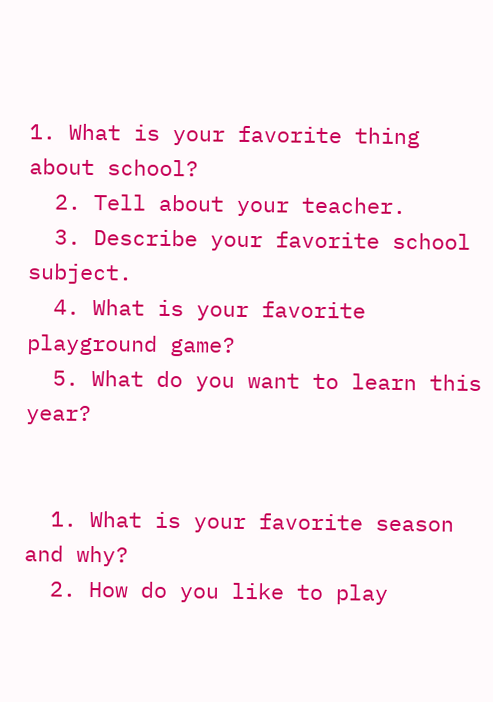1. What is your favorite thing about school?
  2. Tell about your teacher.
  3. Describe your favorite school subject.
  4. What is your favorite playground game?
  5. What do you want to learn this year?


  1. What is your favorite season and why?
  2. How do you like to play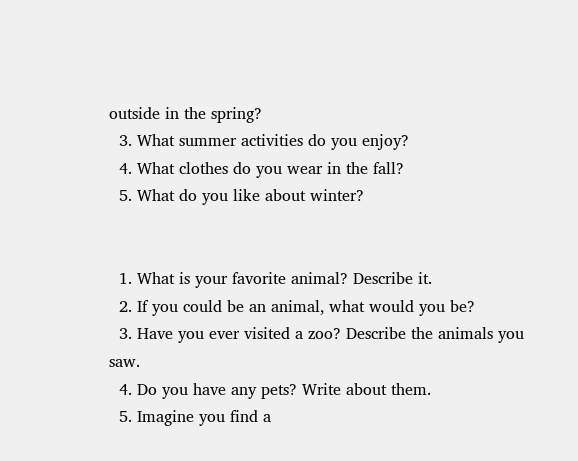outside in the spring?
  3. What summer activities do you enjoy?
  4. What clothes do you wear in the fall?
  5. What do you like about winter?


  1. What is your favorite animal? Describe it.
  2. If you could be an animal, what would you be?
  3. Have you ever visited a zoo? Describe the animals you saw.
  4. Do you have any pets? Write about them.
  5. Imagine you find a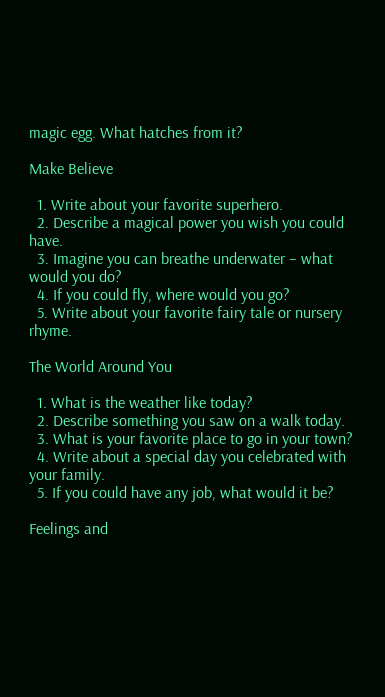magic egg. What hatches from it?

Make Believe

  1. Write about your favorite superhero.
  2. Describe a magical power you wish you could have.
  3. Imagine you can breathe underwater – what would you do?
  4. If you could fly, where would you go?
  5. Write about your favorite fairy tale or nursery rhyme.

The World Around You

  1. What is the weather like today?
  2. Describe something you saw on a walk today.
  3. What is your favorite place to go in your town?
  4. Write about a special day you celebrated with your family.
  5. If you could have any job, what would it be?

Feelings and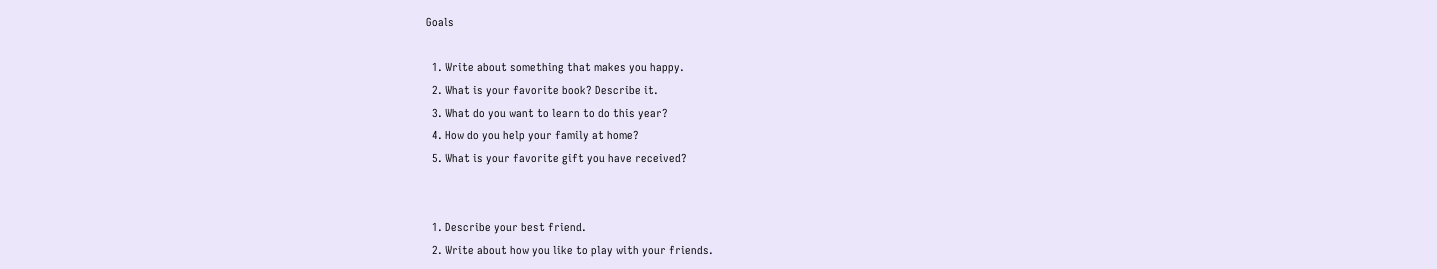Goals

  1. Write about something that makes you happy.
  2. What is your favorite book? Describe it.
  3. What do you want to learn to do this year?
  4. How do you help your family at home?
  5. What is your favorite gift you have received?


  1. Describe your best friend.
  2. Write about how you like to play with your friends.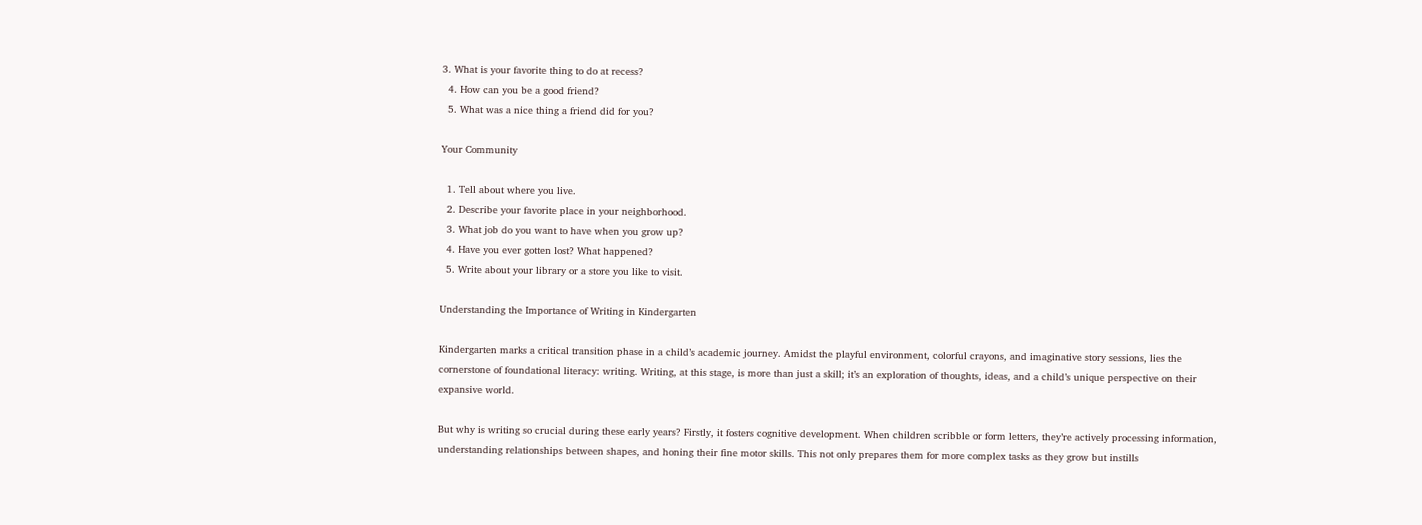3. What is your favorite thing to do at recess?
  4. How can you be a good friend?
  5. What was a nice thing a friend did for you?

Your Community

  1. Tell about where you live.
  2. Describe your favorite place in your neighborhood.
  3. What job do you want to have when you grow up?
  4. Have you ever gotten lost? What happened?
  5. Write about your library or a store you like to visit.

Understanding the Importance of Writing in Kindergarten

Kindergarten marks a critical transition phase in a child’s academic journey. Amidst the playful environment, colorful crayons, and imaginative story sessions, lies the cornerstone of foundational literacy: writing. Writing, at this stage, is more than just a skill; it’s an exploration of thoughts, ideas, and a child’s unique perspective on their expansive world.

But why is writing so crucial during these early years? Firstly, it fosters cognitive development. When children scribble or form letters, they’re actively processing information, understanding relationships between shapes, and honing their fine motor skills. This not only prepares them for more complex tasks as they grow but instills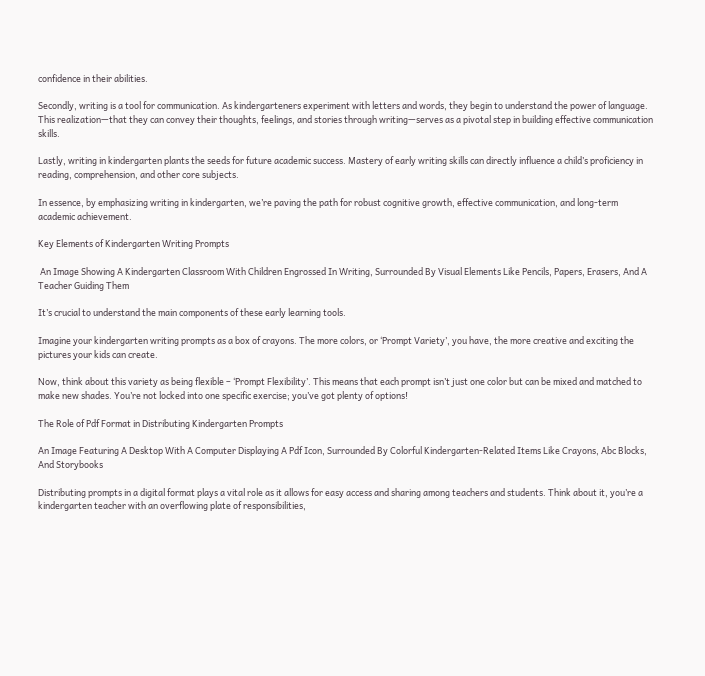confidence in their abilities.

Secondly, writing is a tool for communication. As kindergarteners experiment with letters and words, they begin to understand the power of language. This realization—that they can convey their thoughts, feelings, and stories through writing—serves as a pivotal step in building effective communication skills.

Lastly, writing in kindergarten plants the seeds for future academic success. Mastery of early writing skills can directly influence a child’s proficiency in reading, comprehension, and other core subjects.

In essence, by emphasizing writing in kindergarten, we’re paving the path for robust cognitive growth, effective communication, and long-term academic achievement.

Key Elements of Kindergarten Writing Prompts

 An Image Showing A Kindergarten Classroom With Children Engrossed In Writing, Surrounded By Visual Elements Like Pencils, Papers, Erasers, And A Teacher Guiding Them

It’s crucial to understand the main components of these early learning tools.

Imagine your kindergarten writing prompts as a box of crayons. The more colors, or ‘Prompt Variety’, you have, the more creative and exciting the pictures your kids can create.

Now, think about this variety as being flexible – ‘Prompt Flexibility’. This means that each prompt isn’t just one color but can be mixed and matched to make new shades. You’re not locked into one specific exercise; you’ve got plenty of options!

The Role of Pdf Format in Distributing Kindergarten Prompts

An Image Featuring A Desktop With A Computer Displaying A Pdf Icon, Surrounded By Colorful Kindergarten-Related Items Like Crayons, Abc Blocks, And Storybooks

Distributing prompts in a digital format plays a vital role as it allows for easy access and sharing among teachers and students. Think about it, you’re a kindergarten teacher with an overflowing plate of responsibilities,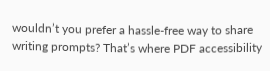wouldn’t you prefer a hassle-free way to share writing prompts? That’s where PDF accessibility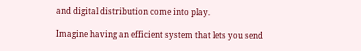and digital distribution come into play.

Imagine having an efficient system that lets you send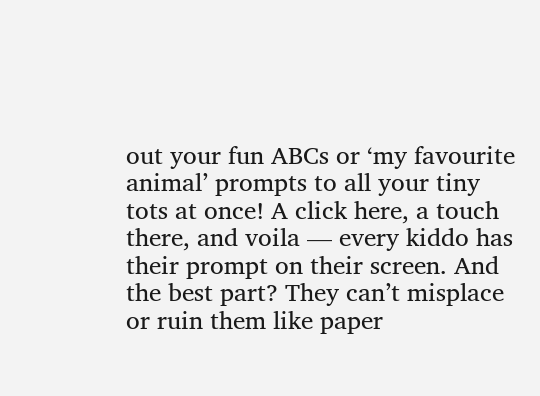out your fun ABCs or ‘my favourite animal’ prompts to all your tiny tots at once! A click here, a touch there, and voila — every kiddo has their prompt on their screen. And the best part? They can’t misplace or ruin them like paper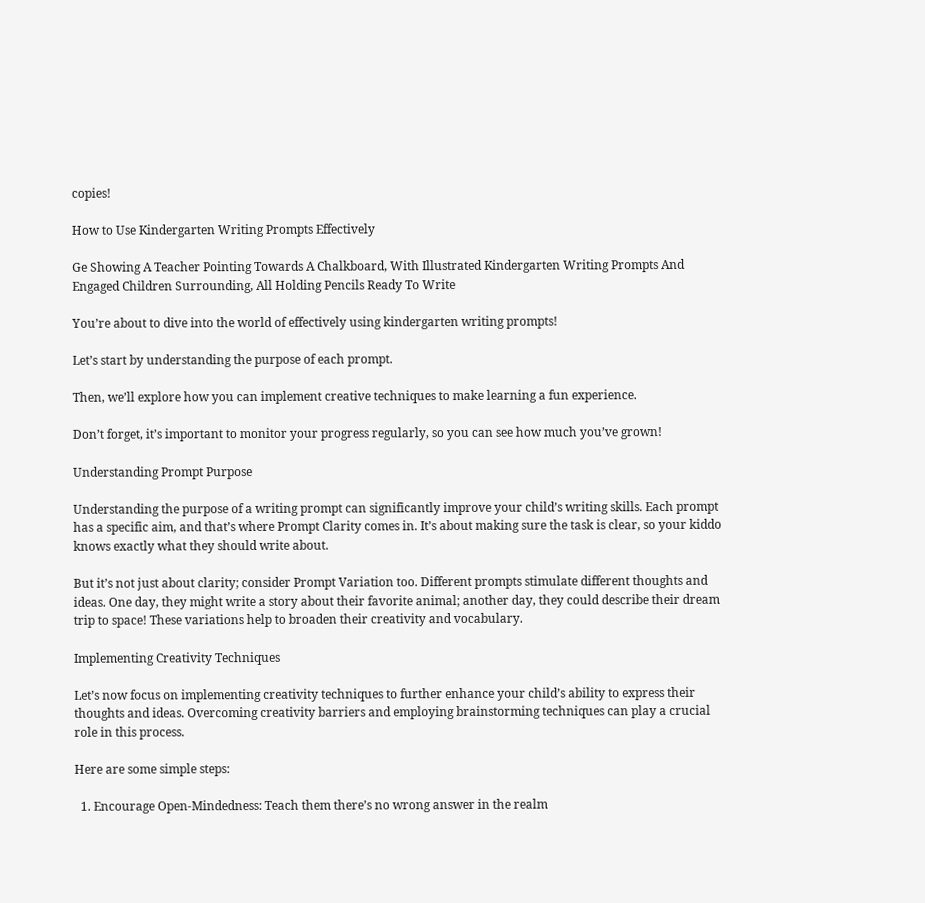copies!

How to Use Kindergarten Writing Prompts Effectively

Ge Showing A Teacher Pointing Towards A Chalkboard, With Illustrated Kindergarten Writing Prompts And Engaged Children Surrounding, All Holding Pencils Ready To Write

You’re about to dive into the world of effectively using kindergarten writing prompts!

Let’s start by understanding the purpose of each prompt.

Then, we’ll explore how you can implement creative techniques to make learning a fun experience.

Don’t forget, it’s important to monitor your progress regularly, so you can see how much you’ve grown!

Understanding Prompt Purpose

Understanding the purpose of a writing prompt can significantly improve your child’s writing skills. Each prompt has a specific aim, and that’s where Prompt Clarity comes in. It’s about making sure the task is clear, so your kiddo knows exactly what they should write about.

But it’s not just about clarity; consider Prompt Variation too. Different prompts stimulate different thoughts and ideas. One day, they might write a story about their favorite animal; another day, they could describe their dream trip to space! These variations help to broaden their creativity and vocabulary.

Implementing Creativity Techniques

Let’s now focus on implementing creativity techniques to further enhance your child’s ability to express their thoughts and ideas. Overcoming creativity barriers and employing brainstorming techniques can play a crucial role in this process.

Here are some simple steps:

  1. Encourage Open-Mindedness: Teach them there’s no wrong answer in the realm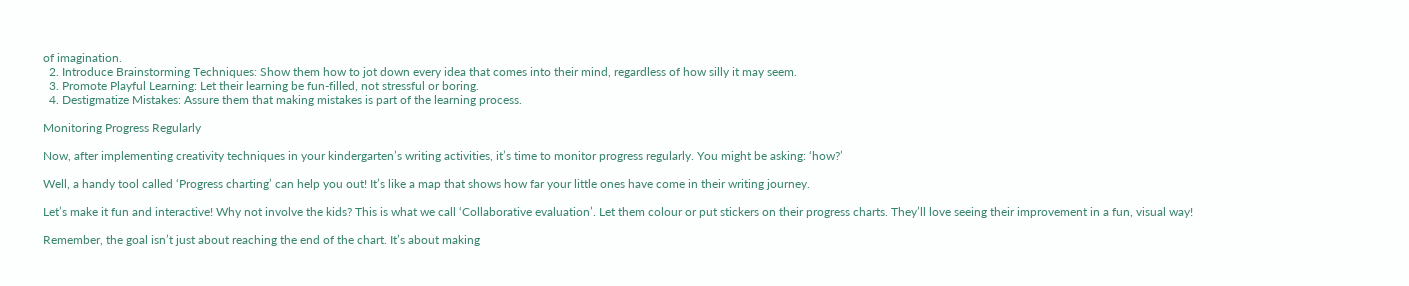of imagination.
  2. Introduce Brainstorming Techniques: Show them how to jot down every idea that comes into their mind, regardless of how silly it may seem.
  3. Promote Playful Learning: Let their learning be fun-filled, not stressful or boring.
  4. Destigmatize Mistakes: Assure them that making mistakes is part of the learning process.

Monitoring Progress Regularly

Now, after implementing creativity techniques in your kindergarten’s writing activities, it’s time to monitor progress regularly. You might be asking: ‘how?’

Well, a handy tool called ‘Progress charting’ can help you out! It’s like a map that shows how far your little ones have come in their writing journey.

Let’s make it fun and interactive! Why not involve the kids? This is what we call ‘Collaborative evaluation’. Let them colour or put stickers on their progress charts. They’ll love seeing their improvement in a fun, visual way!

Remember, the goal isn’t just about reaching the end of the chart. It’s about making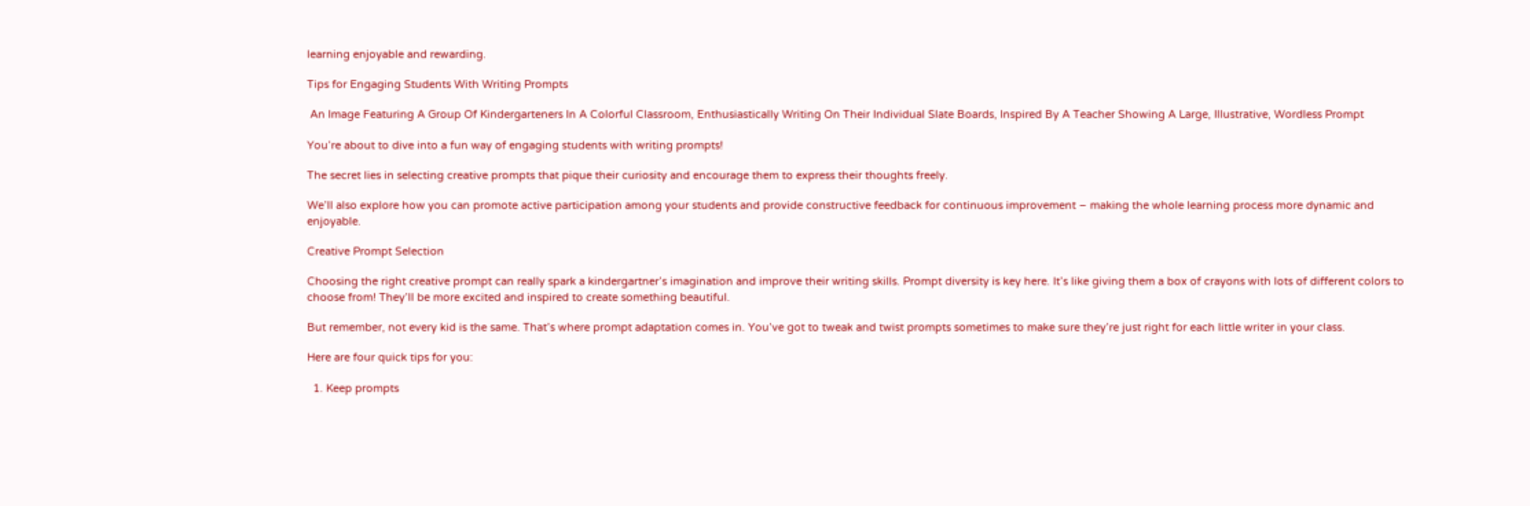learning enjoyable and rewarding.

Tips for Engaging Students With Writing Prompts

 An Image Featuring A Group Of Kindergarteners In A Colorful Classroom, Enthusiastically Writing On Their Individual Slate Boards, Inspired By A Teacher Showing A Large, Illustrative, Wordless Prompt

You’re about to dive into a fun way of engaging students with writing prompts!

The secret lies in selecting creative prompts that pique their curiosity and encourage them to express their thoughts freely.

We’ll also explore how you can promote active participation among your students and provide constructive feedback for continuous improvement – making the whole learning process more dynamic and enjoyable.

Creative Prompt Selection

Choosing the right creative prompt can really spark a kindergartner’s imagination and improve their writing skills. Prompt diversity is key here. It’s like giving them a box of crayons with lots of different colors to choose from! They’ll be more excited and inspired to create something beautiful.

But remember, not every kid is the same. That’s where prompt adaptation comes in. You’ve got to tweak and twist prompts sometimes to make sure they’re just right for each little writer in your class.

Here are four quick tips for you:

  1. Keep prompts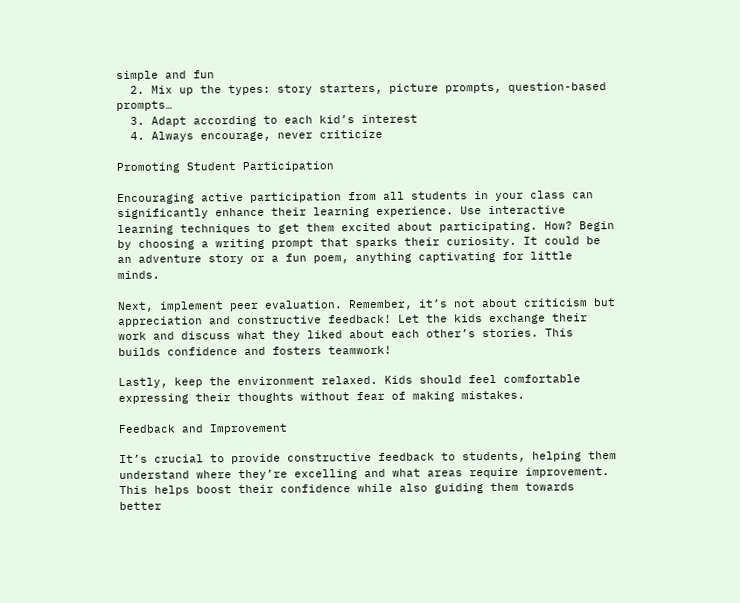simple and fun
  2. Mix up the types: story starters, picture prompts, question-based prompts…
  3. Adapt according to each kid’s interest
  4. Always encourage, never criticize

Promoting Student Participation

Encouraging active participation from all students in your class can significantly enhance their learning experience. Use interactive learning techniques to get them excited about participating. How? Begin by choosing a writing prompt that sparks their curiosity. It could be an adventure story or a fun poem, anything captivating for little minds.

Next, implement peer evaluation. Remember, it’s not about criticism but appreciation and constructive feedback! Let the kids exchange their work and discuss what they liked about each other’s stories. This builds confidence and fosters teamwork!

Lastly, keep the environment relaxed. Kids should feel comfortable expressing their thoughts without fear of making mistakes.

Feedback and Improvement

It’s crucial to provide constructive feedback to students, helping them understand where they’re excelling and what areas require improvement. This helps boost their confidence while also guiding them towards better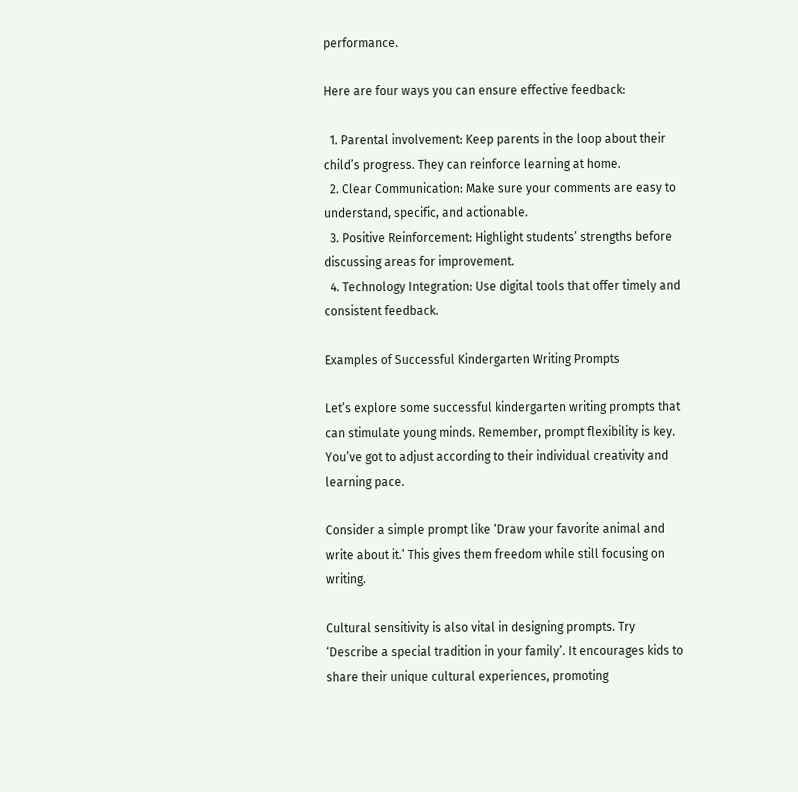performance.

Here are four ways you can ensure effective feedback:

  1. Parental involvement: Keep parents in the loop about their child’s progress. They can reinforce learning at home.
  2. Clear Communication: Make sure your comments are easy to understand, specific, and actionable.
  3. Positive Reinforcement: Highlight students’ strengths before discussing areas for improvement.
  4. Technology Integration: Use digital tools that offer timely and consistent feedback.

Examples of Successful Kindergarten Writing Prompts

Let’s explore some successful kindergarten writing prompts that can stimulate young minds. Remember, prompt flexibility is key. You’ve got to adjust according to their individual creativity and learning pace.

Consider a simple prompt like ‘Draw your favorite animal and write about it.’ This gives them freedom while still focusing on writing.

Cultural sensitivity is also vital in designing prompts. Try ‘Describe a special tradition in your family’. It encourages kids to share their unique cultural experiences, promoting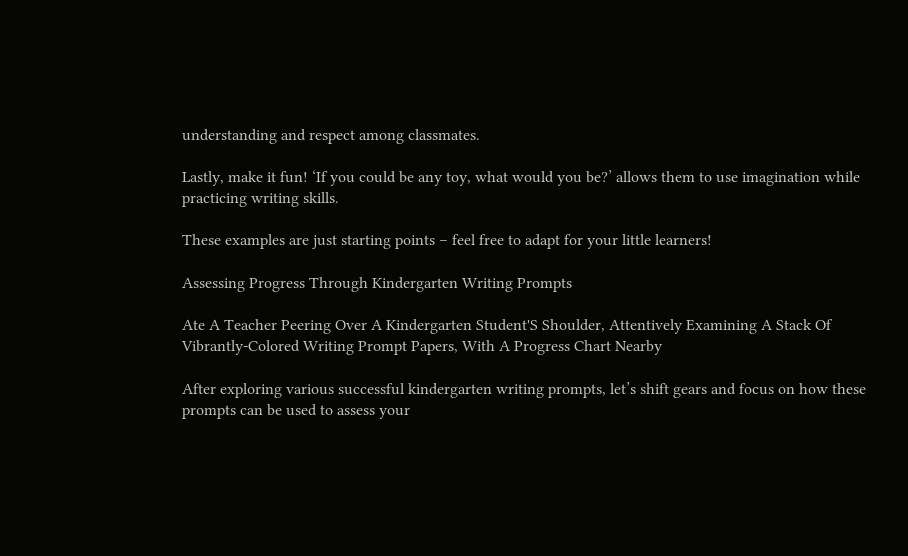understanding and respect among classmates.

Lastly, make it fun! ‘If you could be any toy, what would you be?’ allows them to use imagination while practicing writing skills.

These examples are just starting points – feel free to adapt for your little learners!

Assessing Progress Through Kindergarten Writing Prompts

Ate A Teacher Peering Over A Kindergarten Student'S Shoulder, Attentively Examining A Stack Of Vibrantly-Colored Writing Prompt Papers, With A Progress Chart Nearby

After exploring various successful kindergarten writing prompts, let’s shift gears and focus on how these prompts can be used to assess your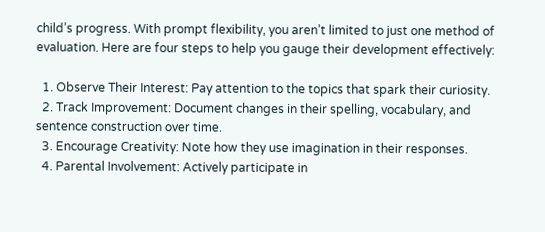child’s progress. With prompt flexibility, you aren’t limited to just one method of evaluation. Here are four steps to help you gauge their development effectively:

  1. Observe Their Interest: Pay attention to the topics that spark their curiosity.
  2. Track Improvement: Document changes in their spelling, vocabulary, and sentence construction over time.
  3. Encourage Creativity: Note how they use imagination in their responses.
  4. Parental Involvement: Actively participate in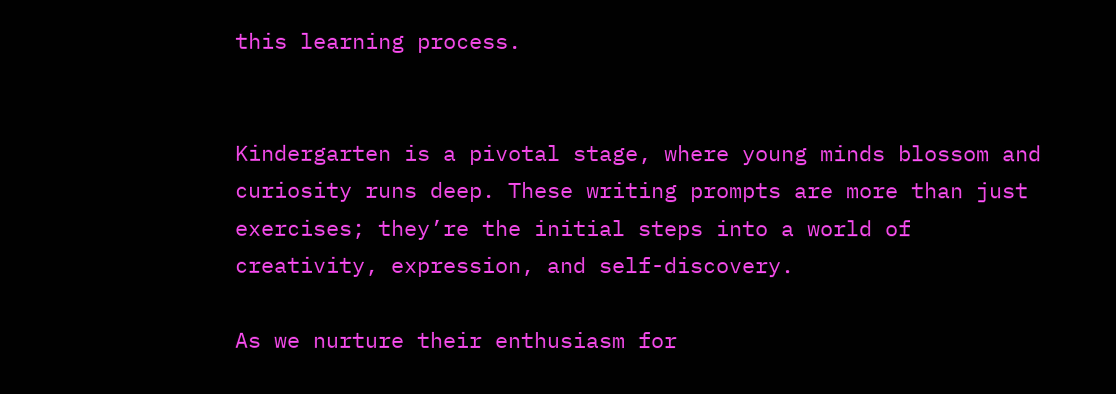this learning process.


Kindergarten is a pivotal stage, where young minds blossom and curiosity runs deep. These writing prompts are more than just exercises; they’re the initial steps into a world of creativity, expression, and self-discovery.

As we nurture their enthusiasm for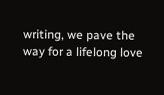writing, we pave the way for a lifelong love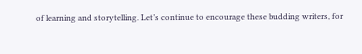of learning and storytelling. Let’s continue to encourage these budding writers, for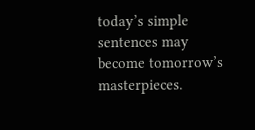today’s simple sentences may become tomorrow’s masterpieces.